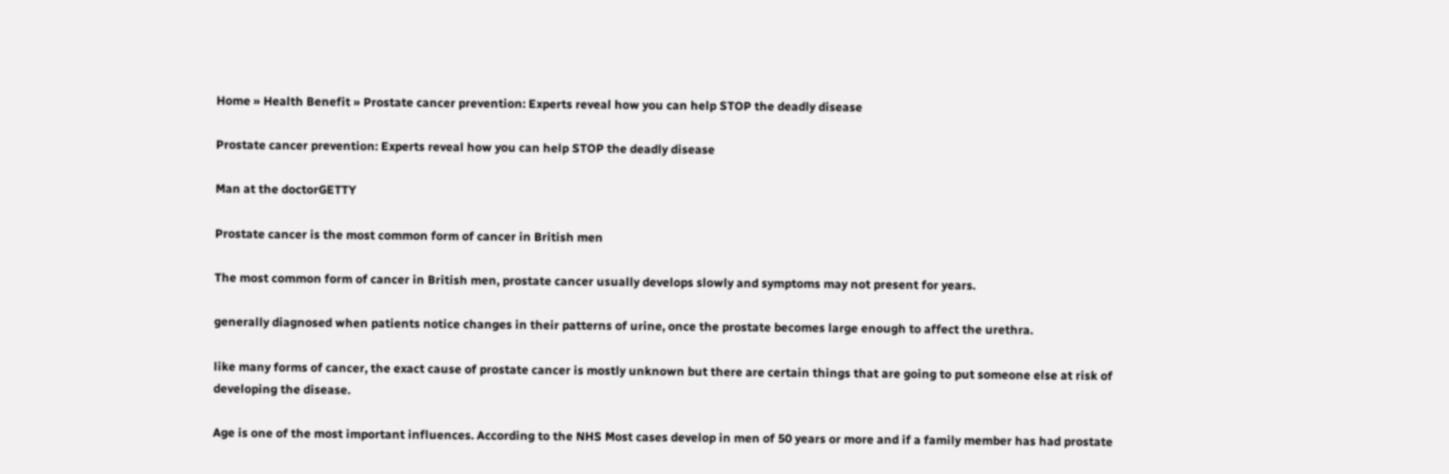Home » Health Benefit » Prostate cancer prevention: Experts reveal how you can help STOP the deadly disease

Prostate cancer prevention: Experts reveal how you can help STOP the deadly disease

Man at the doctorGETTY

Prostate cancer is the most common form of cancer in British men

The most common form of cancer in British men, prostate cancer usually develops slowly and symptoms may not present for years.

generally diagnosed when patients notice changes in their patterns of urine, once the prostate becomes large enough to affect the urethra.

like many forms of cancer, the exact cause of prostate cancer is mostly unknown but there are certain things that are going to put someone else at risk of developing the disease.

Age is one of the most important influences. According to the NHS Most cases develop in men of 50 years or more and if a family member has had prostate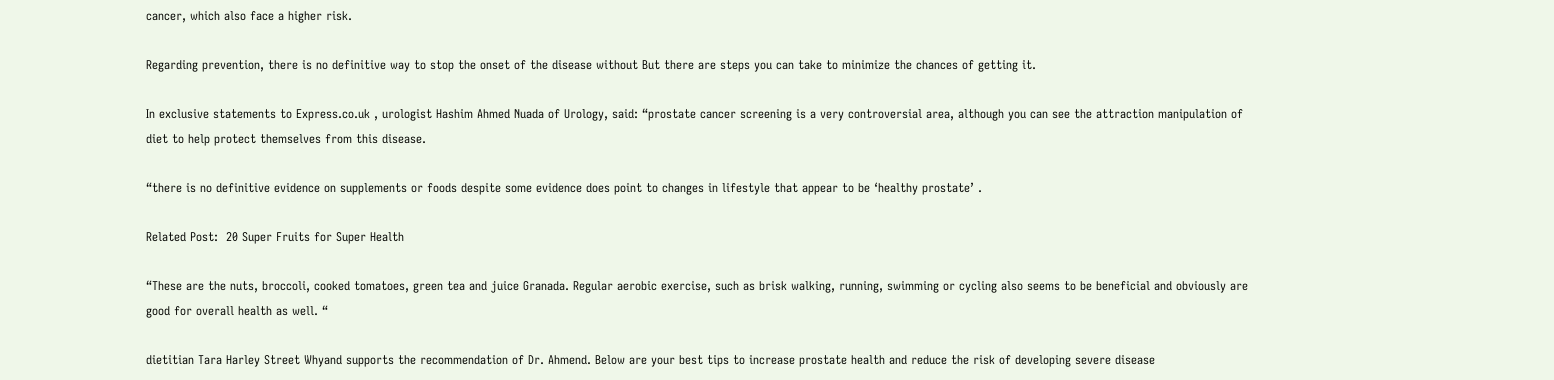cancer, which also face a higher risk.

Regarding prevention, there is no definitive way to stop the onset of the disease without But there are steps you can take to minimize the chances of getting it.

In exclusive statements to Express.co.uk , urologist Hashim Ahmed Nuada of Urology, said: “prostate cancer screening is a very controversial area, although you can see the attraction manipulation of diet to help protect themselves from this disease.

“there is no definitive evidence on supplements or foods despite some evidence does point to changes in lifestyle that appear to be ‘healthy prostate’ .

Related Post:  20 Super Fruits for Super Health

“These are the nuts, broccoli, cooked tomatoes, green tea and juice Granada. Regular aerobic exercise, such as brisk walking, running, swimming or cycling also seems to be beneficial and obviously are good for overall health as well. “

dietitian Tara Harley Street Whyand supports the recommendation of Dr. Ahmend. Below are your best tips to increase prostate health and reduce the risk of developing severe disease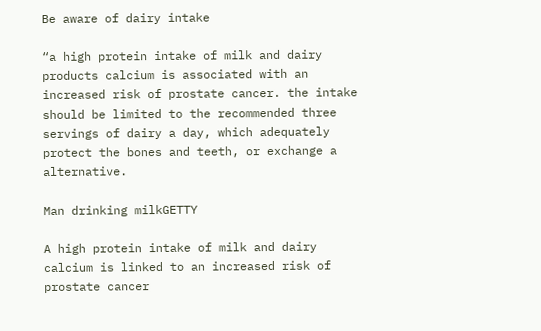Be aware of dairy intake

“a high protein intake of milk and dairy products calcium is associated with an increased risk of prostate cancer. the intake should be limited to the recommended three servings of dairy a day, which adequately protect the bones and teeth, or exchange a alternative.

Man drinking milkGETTY

A high protein intake of milk and dairy calcium is linked to an increased risk of prostate cancer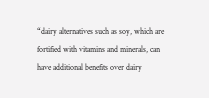“dairy alternatives such as soy, which are fortified with vitamins and minerals, can have additional benefits over dairy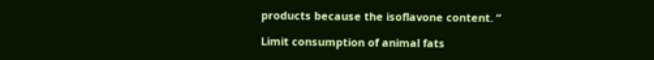products because the isoflavone content. “

Limit consumption of animal fats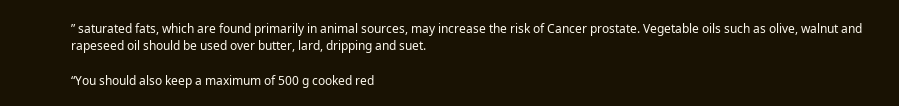” saturated fats, which are found primarily in animal sources, may increase the risk of Cancer prostate. Vegetable oils such as olive, walnut and rapeseed oil should be used over butter, lard, dripping and suet.

“You should also keep a maximum of 500 g cooked red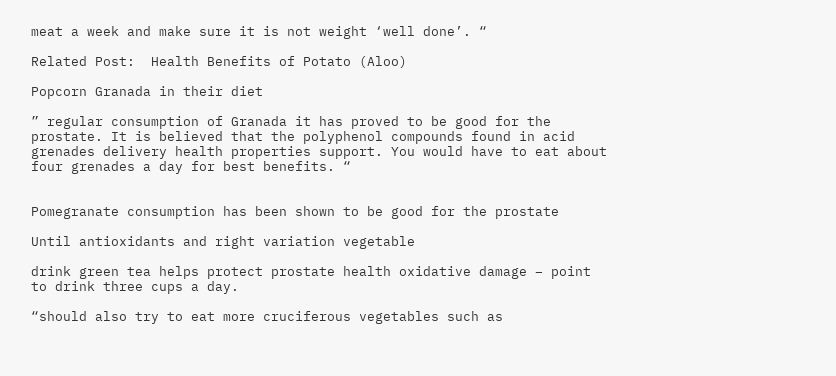meat a week and make sure it is not weight ‘well done’. “

Related Post:  Health Benefits of Potato (Aloo)

Popcorn Granada in their diet

” regular consumption of Granada it has proved to be good for the prostate. It is believed that the polyphenol compounds found in acid grenades delivery health properties support. You would have to eat about four grenades a day for best benefits. “


Pomegranate consumption has been shown to be good for the prostate

Until antioxidants and right variation vegetable

drink green tea helps protect prostate health oxidative damage – point to drink three cups a day.

“should also try to eat more cruciferous vegetables such as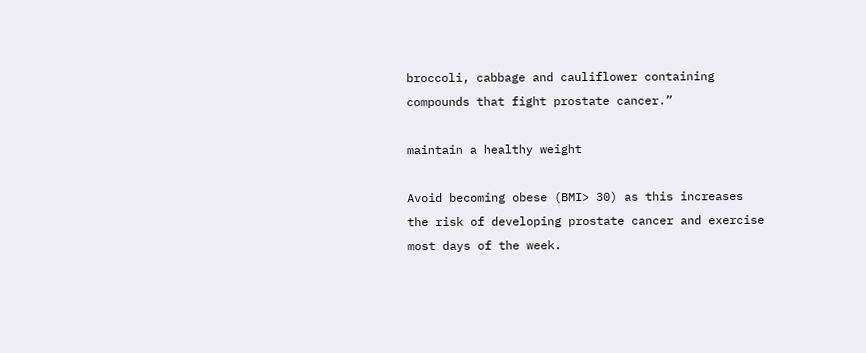broccoli, cabbage and cauliflower containing compounds that fight prostate cancer.”

maintain a healthy weight

Avoid becoming obese (BMI> 30) as this increases the risk of developing prostate cancer and exercise most days of the week.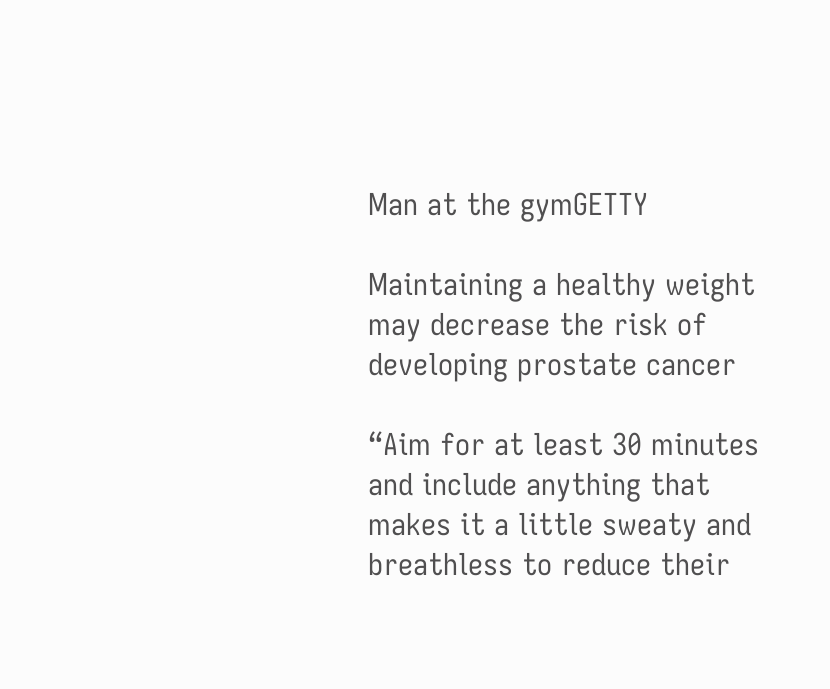Man at the gymGETTY

Maintaining a healthy weight may decrease the risk of developing prostate cancer

“Aim for at least 30 minutes and include anything that makes it a little sweaty and breathless to reduce their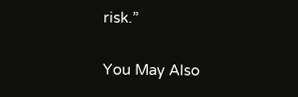risk.”

You May Also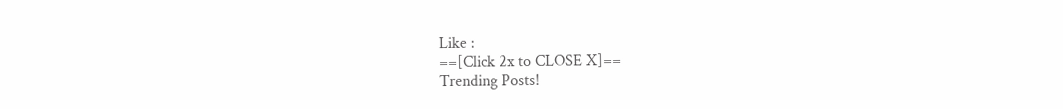Like :
==[Click 2x to CLOSE X]==
Trending Posts!